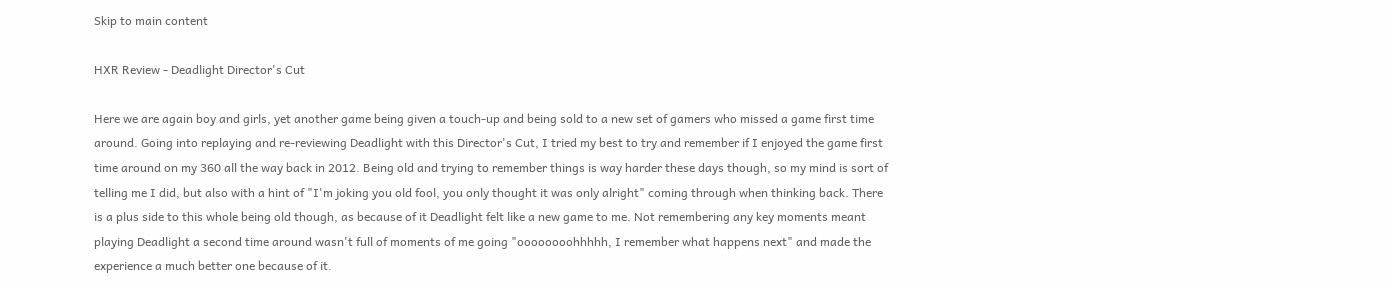Skip to main content

HXR Review - Deadlight Director's Cut

Here we are again boy and girls, yet another game being given a touch-up and being sold to a new set of gamers who missed a game first time around. Going into replaying and re-reviewing Deadlight with this Director's Cut, I tried my best to try and remember if I enjoyed the game first time around on my 360 all the way back in 2012. Being old and trying to remember things is way harder these days though, so my mind is sort of telling me I did, but also with a hint of "I'm joking you old fool, you only thought it was only alright" coming through when thinking back. There is a plus side to this whole being old though, as because of it Deadlight felt like a new game to me. Not remembering any key moments meant playing Deadlight a second time around wasn't full of moments of me going "oooooooohhhhh, I remember what happens next" and made the experience a much better one because of it.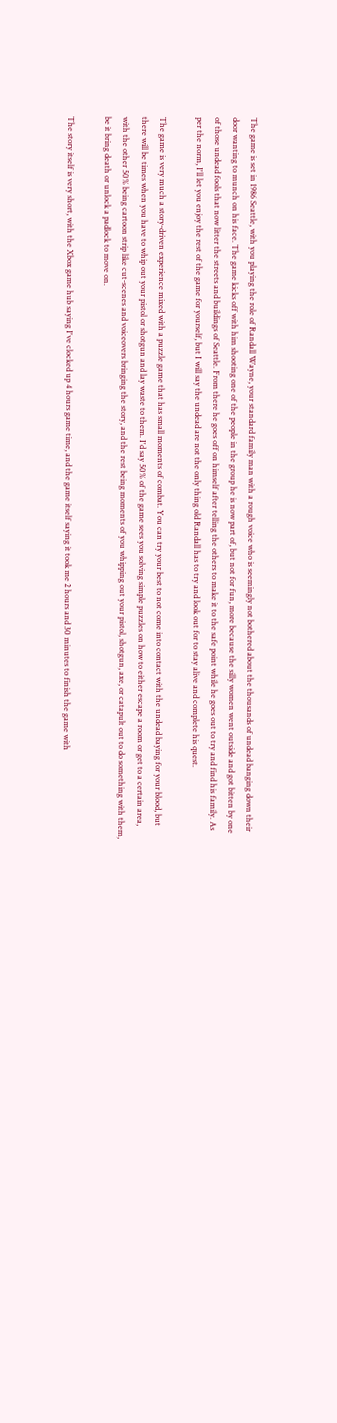The game is set in 1986 Seattle, with you playing the role of Randall Wayne, your standard family man with a rough voice who is seemingly not bothered about the thousands of undead banging down their door wanting to munch on his face. The game kicks off with him shooting one of the people in the group he is now part of, but not for fun, more because the silly women went outside and got bitten by one of those undead fools that now litter the streets and buildings of Seattle. From there he goes off on himself after telling the others to make it to the safe point while he goes out to try and find his family. As per the norm, I'll let you enjoy the rest of the game for yourself, but I will say the undead are not the only thing old Randall has to try and look out for to stay alive and complete his quest.

The game is very much a story-driven experience mixed with a puzzle game that has small moments of combat. You can try your best to not come into contact with the undead baying for your blood, but there will be times when you have to whip out your pistol or shotgun and lay waste to them. I'd say 50% of the game sees you solving simple puzzles on how to either escape a room or get to a certain area, with the other 50% being cartoon strip like cut-scenes and voiceovers bringing the story, and the rest being moments of you whipping out your pistol, shotgun, axe, or catapult out to do something with them, be it bring death or unlock a padlock to move on.

The story itself is very short, with the Xbox game hub saying I've clocked up 4 hours game time, and the game itself saying it took me 2 hours and 30 minutes to finish the game with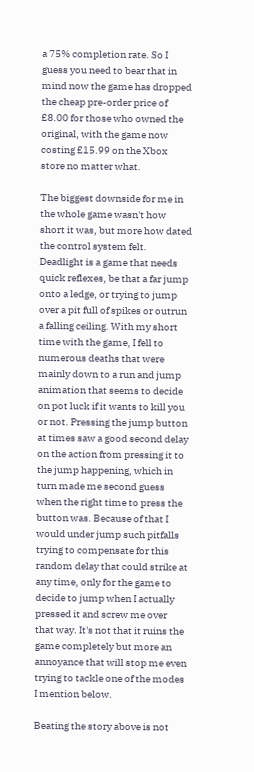a 75% completion rate. So I guess you need to bear that in mind now the game has dropped the cheap pre-order price of £8.00 for those who owned the original, with the game now costing £15.99 on the Xbox store no matter what.

The biggest downside for me in the whole game wasn't how short it was, but more how dated the control system felt. Deadlight is a game that needs quick reflexes, be that a far jump onto a ledge, or trying to jump over a pit full of spikes or outrun a falling ceiling. With my short time with the game, I fell to numerous deaths that were mainly down to a run and jump animation that seems to decide on pot luck if it wants to kill you or not. Pressing the jump button at times saw a good second delay on the action from pressing it to the jump happening, which in turn made me second guess when the right time to press the button was. Because of that I would under jump such pitfalls trying to compensate for this random delay that could strike at any time, only for the game to decide to jump when I actually pressed it and screw me over that way. It's not that it ruins the game completely but more an annoyance that will stop me even trying to tackle one of the modes I mention below.

Beating the story above is not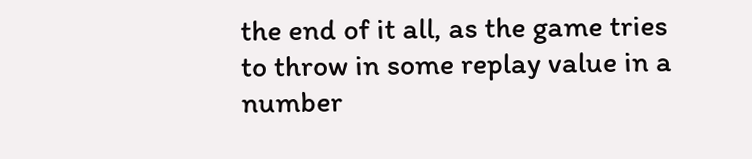the end of it all, as the game tries to throw in some replay value in a number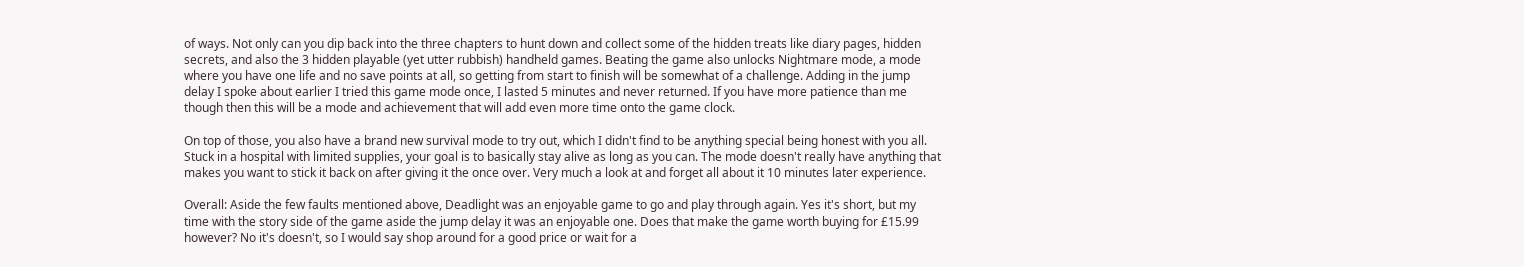of ways. Not only can you dip back into the three chapters to hunt down and collect some of the hidden treats like diary pages, hidden secrets, and also the 3 hidden playable (yet utter rubbish) handheld games. Beating the game also unlocks Nightmare mode, a mode where you have one life and no save points at all, so getting from start to finish will be somewhat of a challenge. Adding in the jump delay I spoke about earlier I tried this game mode once, I lasted 5 minutes and never returned. If you have more patience than me though then this will be a mode and achievement that will add even more time onto the game clock.

On top of those, you also have a brand new survival mode to try out, which I didn't find to be anything special being honest with you all. Stuck in a hospital with limited supplies, your goal is to basically stay alive as long as you can. The mode doesn't really have anything that makes you want to stick it back on after giving it the once over. Very much a look at and forget all about it 10 minutes later experience.

Overall: Aside the few faults mentioned above, Deadlight was an enjoyable game to go and play through again. Yes it's short, but my time with the story side of the game aside the jump delay it was an enjoyable one. Does that make the game worth buying for £15.99 however? No it's doesn't, so I would say shop around for a good price or wait for a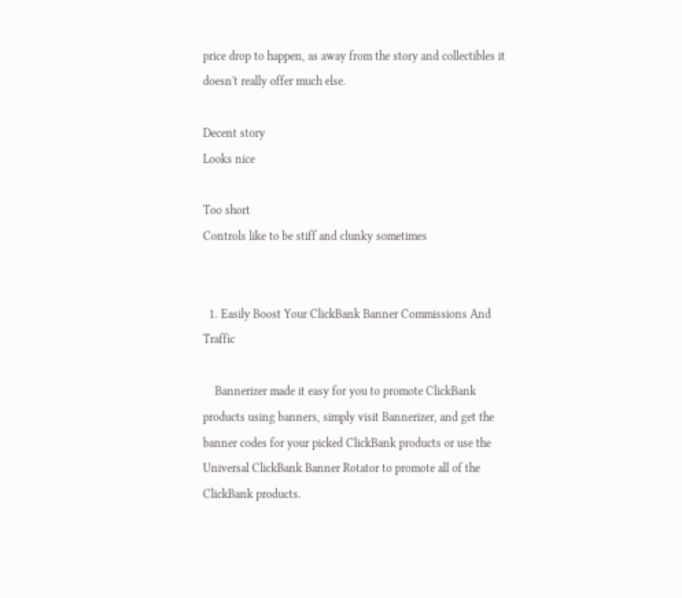price drop to happen, as away from the story and collectibles it doesn't really offer much else.

Decent story
Looks nice

Too short
Controls like to be stiff and clunky sometimes


  1. Easily Boost Your ClickBank Banner Commissions And Traffic

    Bannerizer made it easy for you to promote ClickBank products using banners, simply visit Bannerizer, and get the banner codes for your picked ClickBank products or use the Universal ClickBank Banner Rotator to promote all of the ClickBank products.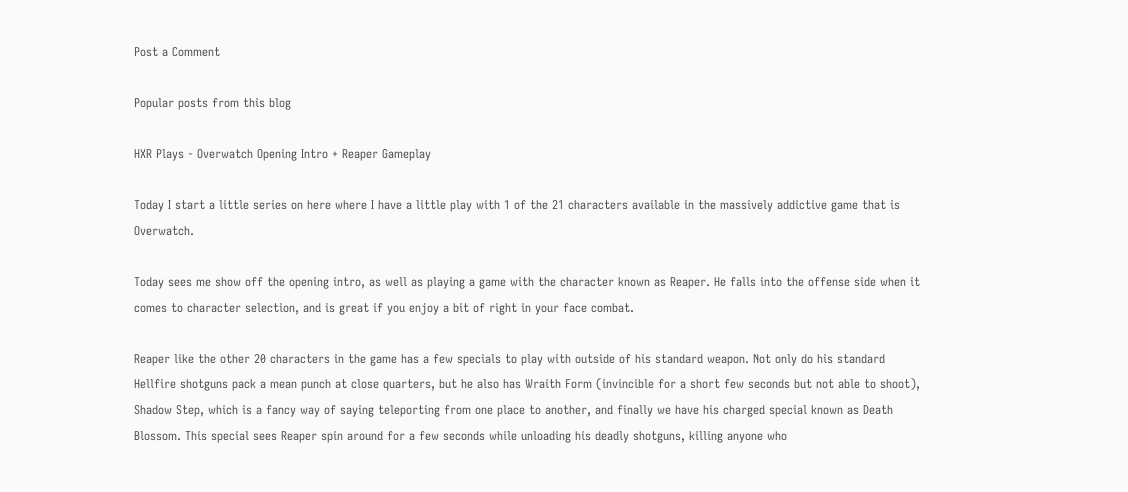Post a Comment

Popular posts from this blog

HXR Plays - Overwatch Opening Intro + Reaper Gameplay

Today I start a little series on here where I have a little play with 1 of the 21 characters available in the massively addictive game that is Overwatch.

Today sees me show off the opening intro, as well as playing a game with the character known as Reaper. He falls into the offense side when it comes to character selection, and is great if you enjoy a bit of right in your face combat.

Reaper like the other 20 characters in the game has a few specials to play with outside of his standard weapon. Not only do his standard Hellfire shotguns pack a mean punch at close quarters, but he also has Wraith Form (invincible for a short few seconds but not able to shoot), Shadow Step, which is a fancy way of saying teleporting from one place to another, and finally we have his charged special known as Death Blossom. This special sees Reaper spin around for a few seconds while unloading his deadly shotguns, killing anyone who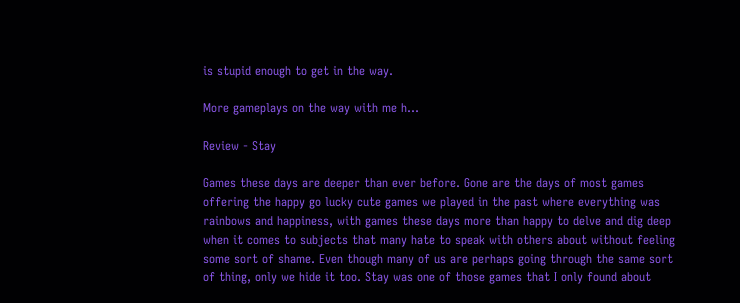is stupid enough to get in the way.

More gameplays on the way with me h…

Review - Stay

Games these days are deeper than ever before. Gone are the days of most games offering the happy go lucky cute games we played in the past where everything was rainbows and happiness, with games these days more than happy to delve and dig deep when it comes to subjects that many hate to speak with others about without feeling some sort of shame. Even though many of us are perhaps going through the same sort of thing, only we hide it too. Stay was one of those games that I only found about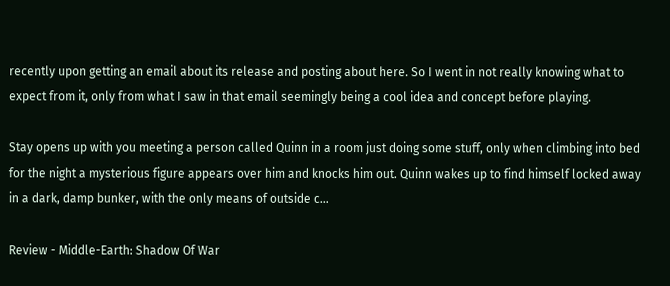recently upon getting an email about its release and posting about here. So I went in not really knowing what to expect from it, only from what I saw in that email seemingly being a cool idea and concept before playing.

Stay opens up with you meeting a person called Quinn in a room just doing some stuff, only when climbing into bed for the night a mysterious figure appears over him and knocks him out. Quinn wakes up to find himself locked away in a dark, damp bunker, with the only means of outside c…

Review - Middle-Earth: Shadow Of War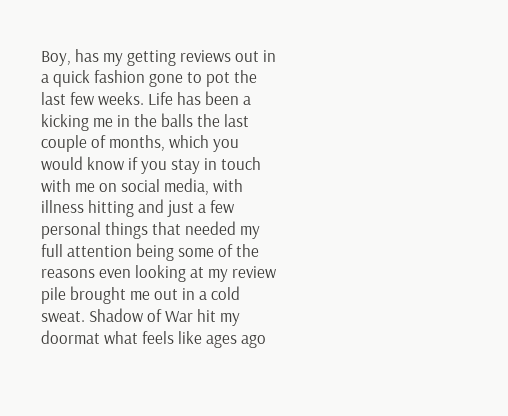Boy, has my getting reviews out in a quick fashion gone to pot the last few weeks. Life has been a kicking me in the balls the last couple of months, which you would know if you stay in touch with me on social media, with illness hitting and just a few personal things that needed my full attention being some of the reasons even looking at my review pile brought me out in a cold sweat. Shadow of War hit my doormat what feels like ages ago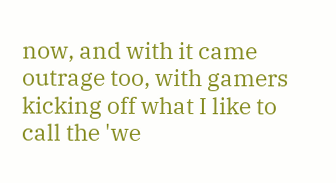now, and with it came outrage too, with gamers kicking off what I like to call the 'we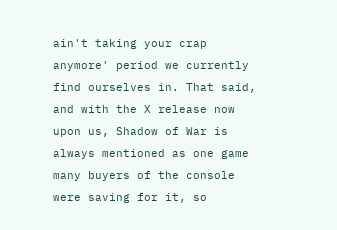ain't taking your crap anymore' period we currently find ourselves in. That said, and with the X release now upon us, Shadow of War is always mentioned as one game many buyers of the console were saving for it, so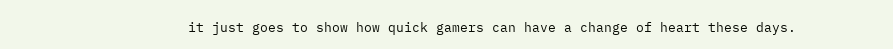it just goes to show how quick gamers can have a change of heart these days.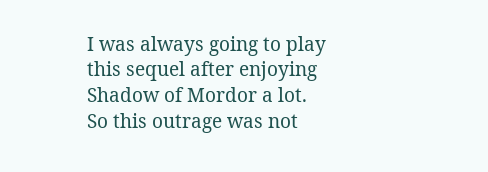I was always going to play this sequel after enjoying Shadow of Mordor a lot. So this outrage was not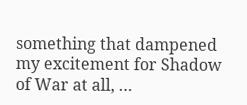something that dampened my excitement for Shadow of War at all, …